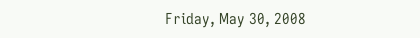Friday, May 30, 2008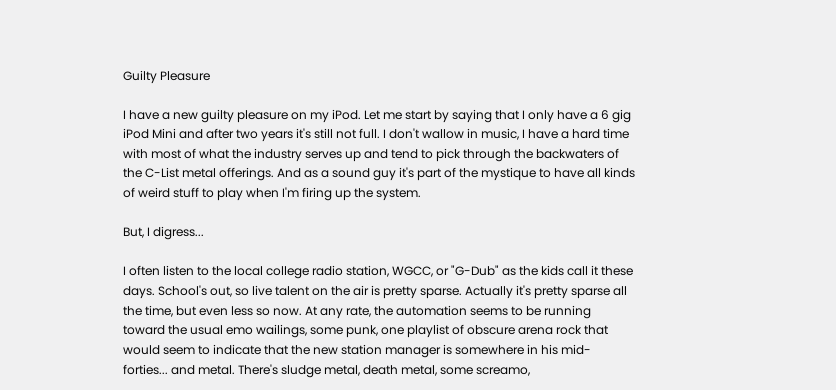Guilty Pleasure

I have a new guilty pleasure on my iPod. Let me start by saying that I only have a 6 gig iPod Mini and after two years it's still not full. I don't wallow in music, I have a hard time with most of what the industry serves up and tend to pick through the backwaters of the C-List metal offerings. And as a sound guy it's part of the mystique to have all kinds of weird stuff to play when I'm firing up the system.

But, I digress...

I often listen to the local college radio station, WGCC, or "G-Dub" as the kids call it these days. School's out, so live talent on the air is pretty sparse. Actually it's pretty sparse all the time, but even less so now. At any rate, the automation seems to be running toward the usual emo wailings, some punk, one playlist of obscure arena rock that would seem to indicate that the new station manager is somewhere in his mid-forties... and metal. There's sludge metal, death metal, some screamo,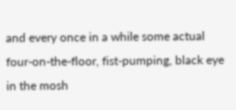and every once in a while some actual four-on-the-floor, fist-pumping, black eye in the mosh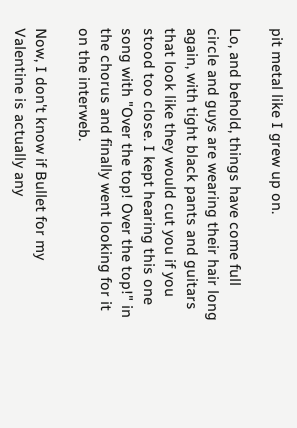pit metal like I grew up on.

Lo, and behold, things have come full circle and guys are wearing their hair long again, with tight black pants and guitars that look like they would cut you if you stood too close. I kept hearing this one song with "Over the top! Over the top!" in the chorus and finally went looking for it on the interweb.

Now, I don't know if Bullet for my Valentine is actually any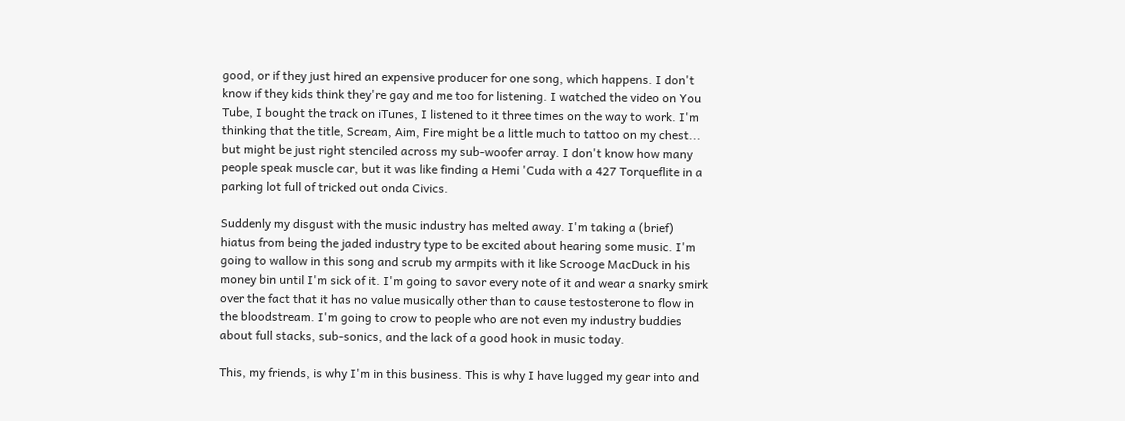good, or if they just hired an expensive producer for one song, which happens. I don't know if they kids think they're gay and me too for listening. I watched the video on You Tube, I bought the track on iTunes, I listened to it three times on the way to work. I'm thinking that the title, Scream, Aim, Fire might be a little much to tattoo on my chest... but might be just right stenciled across my sub-woofer array. I don't know how many people speak muscle car, but it was like finding a Hemi 'Cuda with a 427 Torqueflite in a parking lot full of tricked out onda Civics.

Suddenly my disgust with the music industry has melted away. I'm taking a (brief) hiatus from being the jaded industry type to be excited about hearing some music. I'm going to wallow in this song and scrub my armpits with it like Scrooge MacDuck in his money bin until I'm sick of it. I'm going to savor every note of it and wear a snarky smirk over the fact that it has no value musically other than to cause testosterone to flow in the bloodstream. I'm going to crow to people who are not even my industry buddies about full stacks, sub-sonics, and the lack of a good hook in music today.

This, my friends, is why I'm in this business. This is why I have lugged my gear into and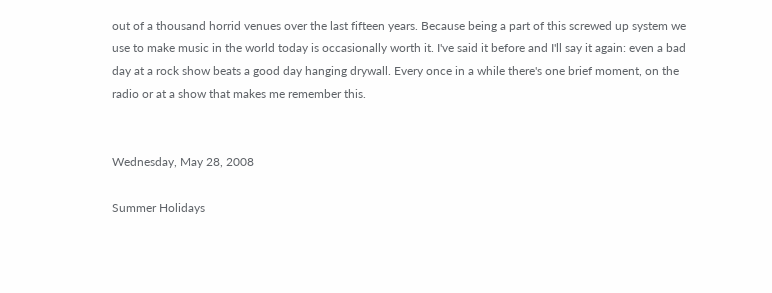out of a thousand horrid venues over the last fifteen years. Because being a part of this screwed up system we use to make music in the world today is occasionally worth it. I've said it before and I'll say it again: even a bad day at a rock show beats a good day hanging drywall. Every once in a while there's one brief moment, on the radio or at a show that makes me remember this.


Wednesday, May 28, 2008

Summer Holidays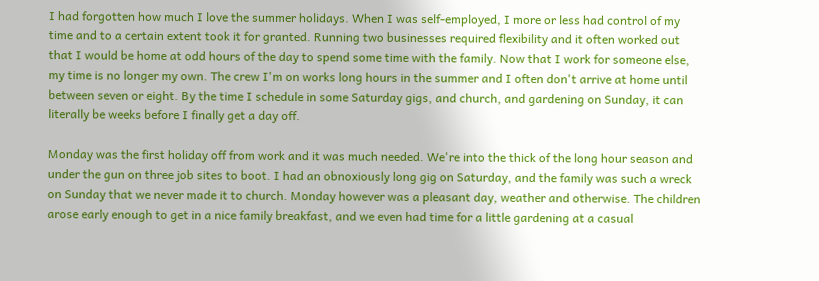I had forgotten how much I love the summer holidays. When I was self-employed, I more or less had control of my time and to a certain extent took it for granted. Running two businesses required flexibility and it often worked out that I would be home at odd hours of the day to spend some time with the family. Now that I work for someone else, my time is no longer my own. The crew I'm on works long hours in the summer and I often don't arrive at home until between seven or eight. By the time I schedule in some Saturday gigs, and church, and gardening on Sunday, it can literally be weeks before I finally get a day off.

Monday was the first holiday off from work and it was much needed. We're into the thick of the long hour season and under the gun on three job sites to boot. I had an obnoxiously long gig on Saturday, and the family was such a wreck on Sunday that we never made it to church. Monday however was a pleasant day, weather and otherwise. The children arose early enough to get in a nice family breakfast, and we even had time for a little gardening at a casual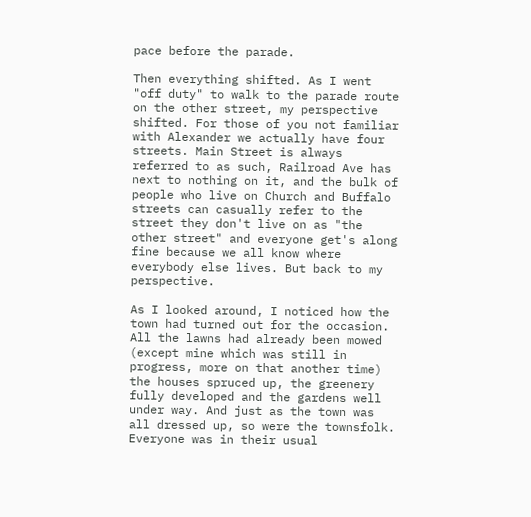pace before the parade.

Then everything shifted. As I went "off duty" to walk to the parade route on the other street, my perspective shifted. For those of you not familiar with Alexander we actually have four streets. Main Street is always referred to as such, Railroad Ave has next to nothing on it, and the bulk of people who live on Church and Buffalo streets can casually refer to the street they don't live on as "the other street" and everyone get's along fine because we all know where everybody else lives. But back to my perspective.

As I looked around, I noticed how the town had turned out for the occasion. All the lawns had already been mowed (except mine which was still in progress, more on that another time) the houses spruced up, the greenery fully developed and the gardens well under way. And just as the town was all dressed up, so were the townsfolk. Everyone was in their usual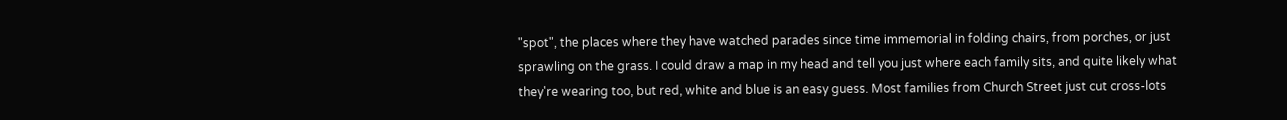"spot", the places where they have watched parades since time immemorial in folding chairs, from porches, or just sprawling on the grass. I could draw a map in my head and tell you just where each family sits, and quite likely what they're wearing too, but red, white and blue is an easy guess. Most families from Church Street just cut cross-lots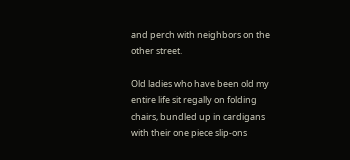and perch with neighbors on the other street.

Old ladies who have been old my entire life sit regally on folding chairs, bundled up in cardigans with their one piece slip-ons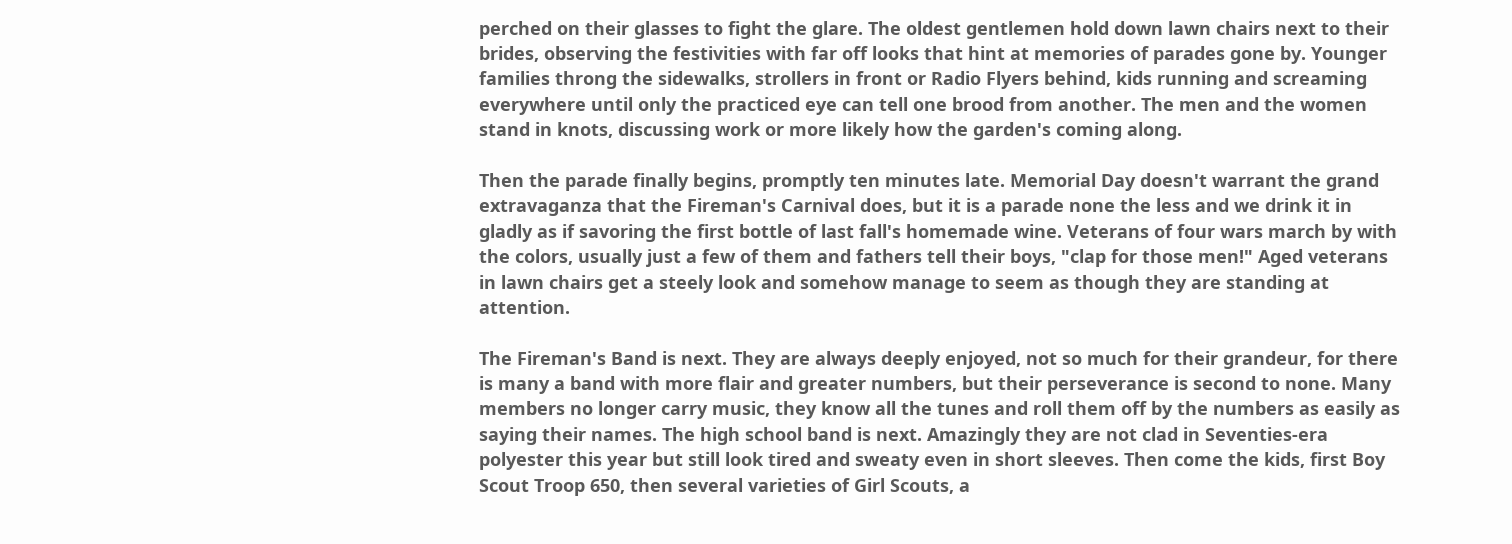perched on their glasses to fight the glare. The oldest gentlemen hold down lawn chairs next to their brides, observing the festivities with far off looks that hint at memories of parades gone by. Younger families throng the sidewalks, strollers in front or Radio Flyers behind, kids running and screaming everywhere until only the practiced eye can tell one brood from another. The men and the women stand in knots, discussing work or more likely how the garden's coming along.

Then the parade finally begins, promptly ten minutes late. Memorial Day doesn't warrant the grand extravaganza that the Fireman's Carnival does, but it is a parade none the less and we drink it in gladly as if savoring the first bottle of last fall's homemade wine. Veterans of four wars march by with the colors, usually just a few of them and fathers tell their boys, "clap for those men!" Aged veterans in lawn chairs get a steely look and somehow manage to seem as though they are standing at attention.

The Fireman's Band is next. They are always deeply enjoyed, not so much for their grandeur, for there is many a band with more flair and greater numbers, but their perseverance is second to none. Many members no longer carry music, they know all the tunes and roll them off by the numbers as easily as saying their names. The high school band is next. Amazingly they are not clad in Seventies-era polyester this year but still look tired and sweaty even in short sleeves. Then come the kids, first Boy Scout Troop 650, then several varieties of Girl Scouts, a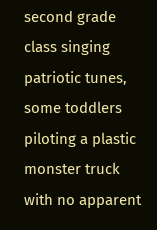second grade class singing patriotic tunes, some toddlers piloting a plastic monster truck with no apparent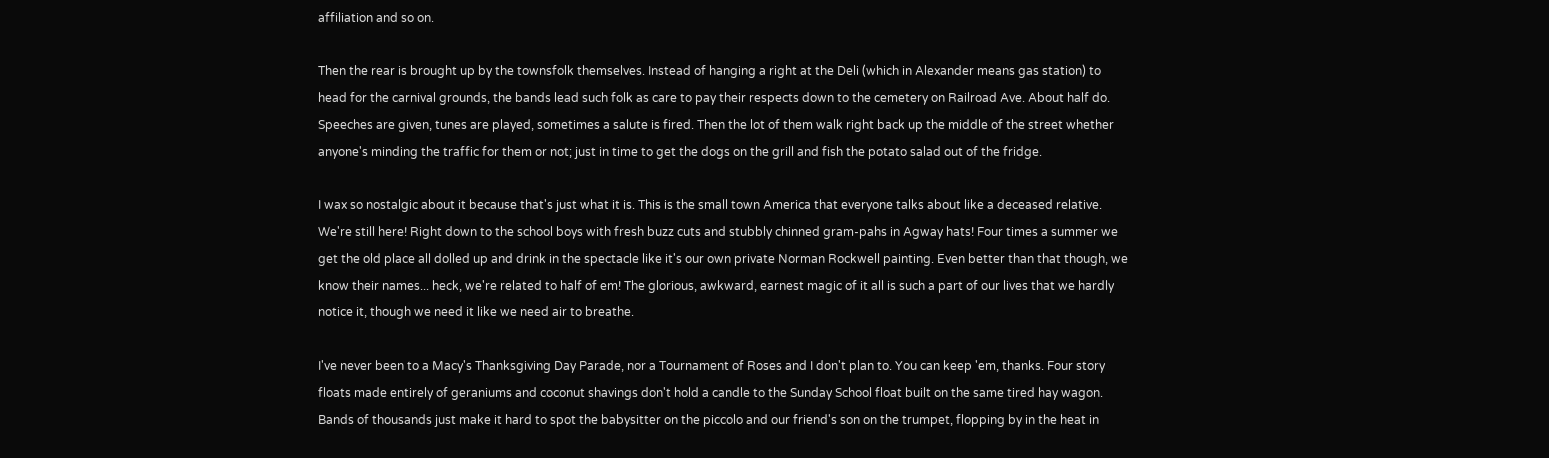affiliation and so on.

Then the rear is brought up by the townsfolk themselves. Instead of hanging a right at the Deli (which in Alexander means gas station) to head for the carnival grounds, the bands lead such folk as care to pay their respects down to the cemetery on Railroad Ave. About half do. Speeches are given, tunes are played, sometimes a salute is fired. Then the lot of them walk right back up the middle of the street whether anyone's minding the traffic for them or not; just in time to get the dogs on the grill and fish the potato salad out of the fridge.

I wax so nostalgic about it because that's just what it is. This is the small town America that everyone talks about like a deceased relative. We're still here! Right down to the school boys with fresh buzz cuts and stubbly chinned gram-pahs in Agway hats! Four times a summer we get the old place all dolled up and drink in the spectacle like it's our own private Norman Rockwell painting. Even better than that though, we know their names... heck, we're related to half of em! The glorious, awkward, earnest magic of it all is such a part of our lives that we hardly notice it, though we need it like we need air to breathe.

I've never been to a Macy's Thanksgiving Day Parade, nor a Tournament of Roses and I don't plan to. You can keep 'em, thanks. Four story floats made entirely of geraniums and coconut shavings don't hold a candle to the Sunday School float built on the same tired hay wagon. Bands of thousands just make it hard to spot the babysitter on the piccolo and our friend's son on the trumpet, flopping by in the heat in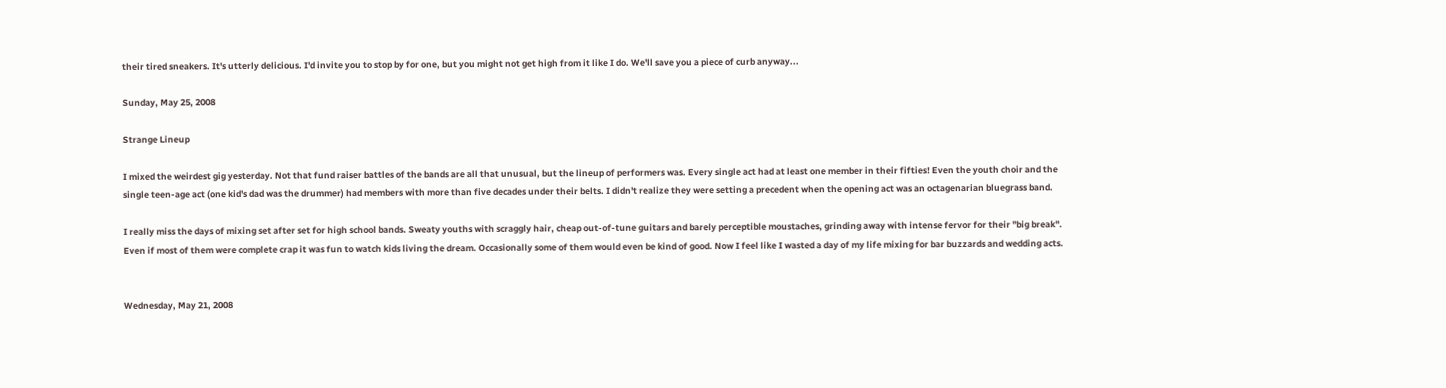their tired sneakers. It's utterly delicious. I'd invite you to stop by for one, but you might not get high from it like I do. We'll save you a piece of curb anyway...

Sunday, May 25, 2008

Strange Lineup

I mixed the weirdest gig yesterday. Not that fund raiser battles of the bands are all that unusual, but the lineup of performers was. Every single act had at least one member in their fifties! Even the youth choir and the single teen-age act (one kid's dad was the drummer) had members with more than five decades under their belts. I didn't realize they were setting a precedent when the opening act was an octagenarian bluegrass band.

I really miss the days of mixing set after set for high school bands. Sweaty youths with scraggly hair, cheap out-of-tune guitars and barely perceptible moustaches, grinding away with intense fervor for their "big break". Even if most of them were complete crap it was fun to watch kids living the dream. Occasionally some of them would even be kind of good. Now I feel like I wasted a day of my life mixing for bar buzzards and wedding acts.


Wednesday, May 21, 2008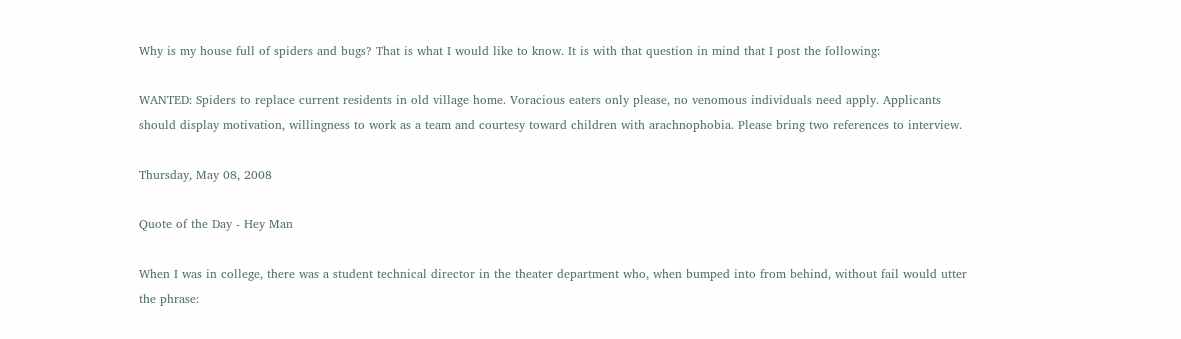Why is my house full of spiders and bugs? That is what I would like to know. It is with that question in mind that I post the following:

WANTED: Spiders to replace current residents in old village home. Voracious eaters only please, no venomous individuals need apply. Applicants should display motivation, willingness to work as a team and courtesy toward children with arachnophobia. Please bring two references to interview.

Thursday, May 08, 2008

Quote of the Day - Hey Man

When I was in college, there was a student technical director in the theater department who, when bumped into from behind, without fail would utter the phrase: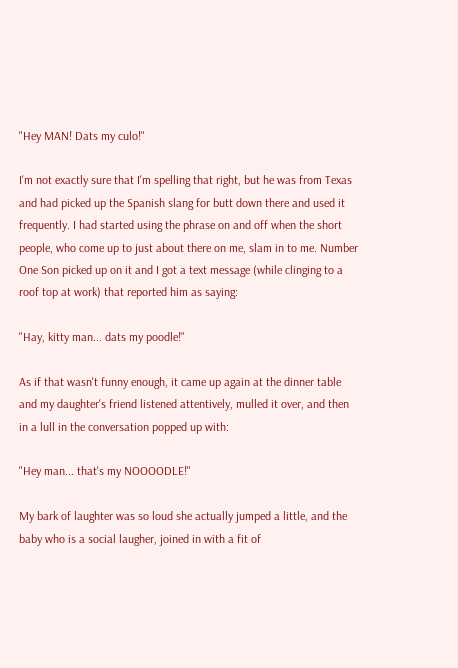"Hey MAN! Dats my culo!"

I'm not exactly sure that I'm spelling that right, but he was from Texas and had picked up the Spanish slang for butt down there and used it frequently. I had started using the phrase on and off when the short people, who come up to just about there on me, slam in to me. Number One Son picked up on it and I got a text message (while clinging to a roof top at work) that reported him as saying:

"Hay, kitty man... dats my poodle!"

As if that wasn't funny enough, it came up again at the dinner table and my daughter's friend listened attentively, mulled it over, and then in a lull in the conversation popped up with:

"Hey man... that's my NOOOODLE!"

My bark of laughter was so loud she actually jumped a little, and the baby who is a social laugher, joined in with a fit of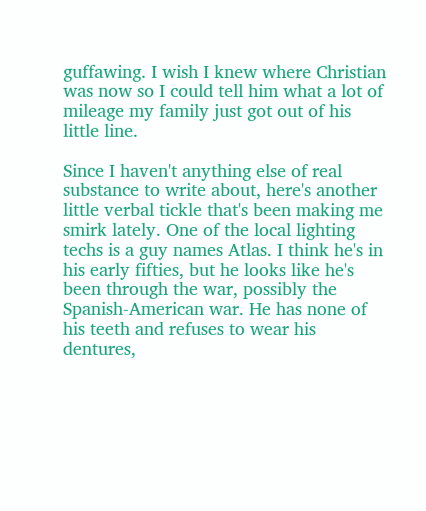guffawing. I wish I knew where Christian was now so I could tell him what a lot of mileage my family just got out of his little line.

Since I haven't anything else of real substance to write about, here's another little verbal tickle that's been making me smirk lately. One of the local lighting techs is a guy names Atlas. I think he's in his early fifties, but he looks like he's been through the war, possibly the Spanish-American war. He has none of his teeth and refuses to wear his dentures,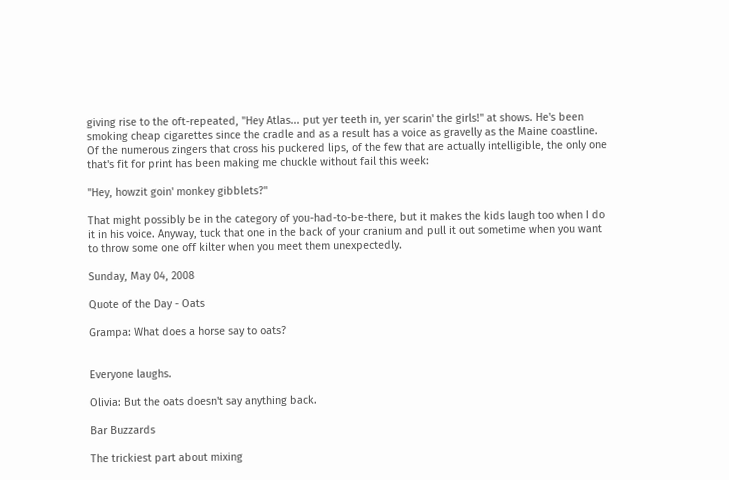giving rise to the oft-repeated, "Hey Atlas... put yer teeth in, yer scarin' the girls!" at shows. He's been smoking cheap cigarettes since the cradle and as a result has a voice as gravelly as the Maine coastline. Of the numerous zingers that cross his puckered lips, of the few that are actually intelligible, the only one that's fit for print has been making me chuckle without fail this week:

"Hey, howzit goin' monkey gibblets?"

That might possibly be in the category of you-had-to-be-there, but it makes the kids laugh too when I do it in his voice. Anyway, tuck that one in the back of your cranium and pull it out sometime when you want to throw some one off kilter when you meet them unexpectedly.

Sunday, May 04, 2008

Quote of the Day - Oats

Grampa: What does a horse say to oats?


Everyone laughs.

Olivia: But the oats doesn't say anything back.

Bar Buzzards

The trickiest part about mixing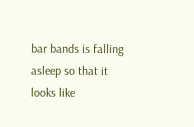bar bands is falling asleep so that it looks like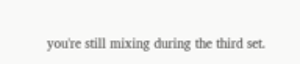you're still mixing during the third set.